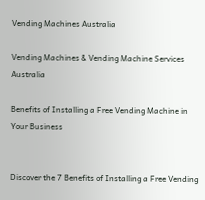Vending Machines Australia

Vending Machines & Vending Machine Services Australia

Benefits of Installing a Free Vending Machine in Your Business


Discover the 7 Benefits of Installing a Free Vending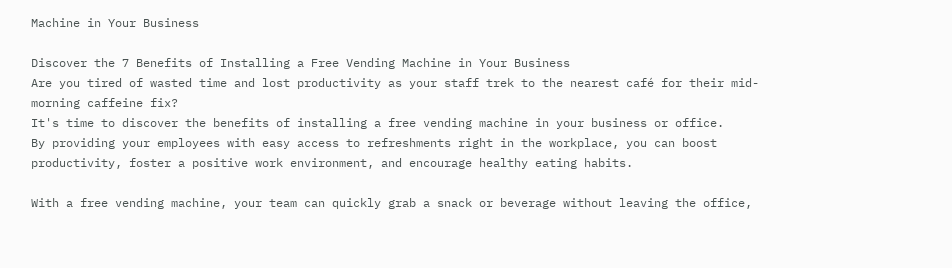Machine in Your Business

Discover the 7 Benefits of Installing a Free Vending Machine in Your Business
Are you tired of wasted time and lost productivity as your staff trek to the nearest café for their mid-morning caffeine fix?
It's time to discover the benefits of installing a free vending machine in your business or office.
By providing your employees with easy access to refreshments right in the workplace, you can boost productivity, foster a positive work environment, and encourage healthy eating habits.

With a free vending machine, your team can quickly grab a snack or beverage without leaving the office,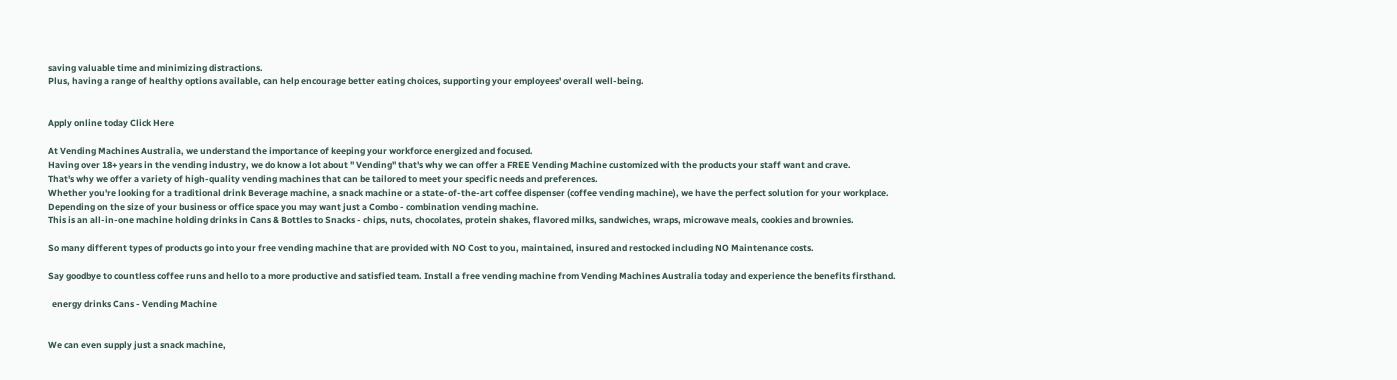saving valuable time and minimizing distractions.
Plus, having a range of healthy options available, can help encourage better eating choices, supporting your employees' overall well-being.


Apply online today Click Here

At Vending Machines Australia, we understand the importance of keeping your workforce energized and focused.
Having over 18+ years in the vending industry, we do know a lot about " Vending" that's why we can offer a FREE Vending Machine customized with the products your staff want and crave.
That's why we offer a variety of high-quality vending machines that can be tailored to meet your specific needs and preferences.
Whether you're looking for a traditional drink Beverage machine, a snack machine or a state-of-the-art coffee dispenser (coffee vending machine), we have the perfect solution for your workplace.
Depending on the size of your business or office space you may want just a Combo - combination vending machine.
This is an all-in-one machine holding drinks in Cans & Bottles to Snacks - chips, nuts, chocolates, protein shakes, flavored milks, sandwiches, wraps, microwave meals, cookies and brownies.

So many different types of products go into your free vending machine that are provided with NO Cost to you, maintained, insured and restocked including NO Maintenance costs.

Say goodbye to countless coffee runs and hello to a more productive and satisfied team. Install a free vending machine from Vending Machines Australia today and experience the benefits firsthand.

  energy drinks Cans - Vending Machine


We can even supply just a snack machine,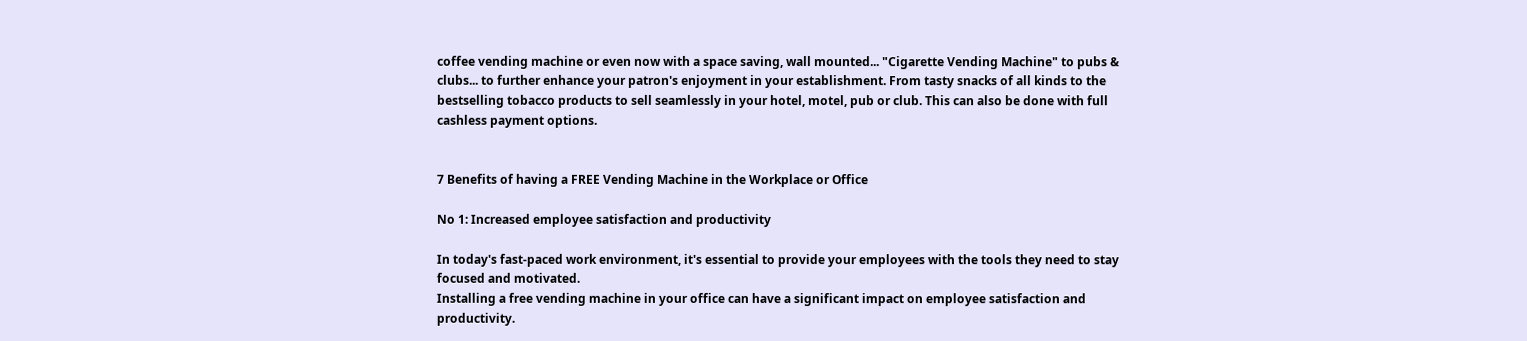coffee vending machine or even now with a space saving, wall mounted... "Cigarette Vending Machine" to pubs & clubs... to further enhance your patron's enjoyment in your establishment. From tasty snacks of all kinds to the bestselling tobacco products to sell seamlessly in your hotel, motel, pub or club. This can also be done with full cashless payment options.


7 Benefits of having a FREE Vending Machine in the Workplace or Office

No 1: Increased employee satisfaction and productivity

In today's fast-paced work environment, it's essential to provide your employees with the tools they need to stay focused and motivated.
Installing a free vending machine in your office can have a significant impact on employee satisfaction and productivity.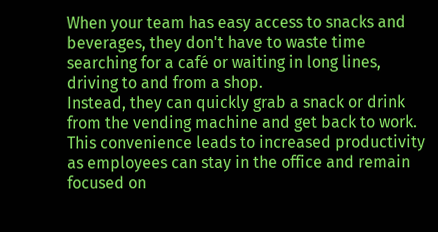When your team has easy access to snacks and beverages, they don't have to waste time searching for a café or waiting in long lines, driving to and from a shop.
Instead, they can quickly grab a snack or drink from the vending machine and get back to work.
This convenience leads to increased productivity as employees can stay in the office and remain focused on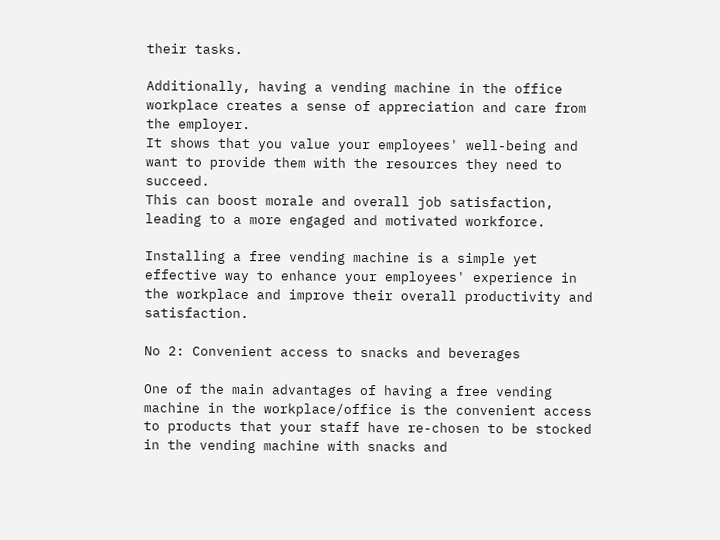their tasks.

Additionally, having a vending machine in the office workplace creates a sense of appreciation and care from the employer.
It shows that you value your employees' well-being and want to provide them with the resources they need to succeed.
This can boost morale and overall job satisfaction, leading to a more engaged and motivated workforce.

Installing a free vending machine is a simple yet effective way to enhance your employees' experience in the workplace and improve their overall productivity and satisfaction.

No 2: Convenient access to snacks and beverages

One of the main advantages of having a free vending machine in the workplace/office is the convenient access to products that your staff have re-chosen to be stocked in the vending machine with snacks and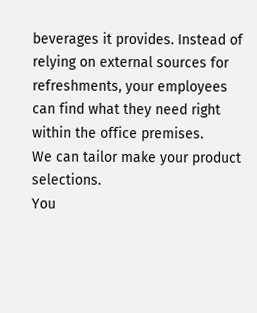beverages it provides. Instead of relying on external sources for refreshments, your employees can find what they need right within the office premises.
We can tailor make your product selections.
You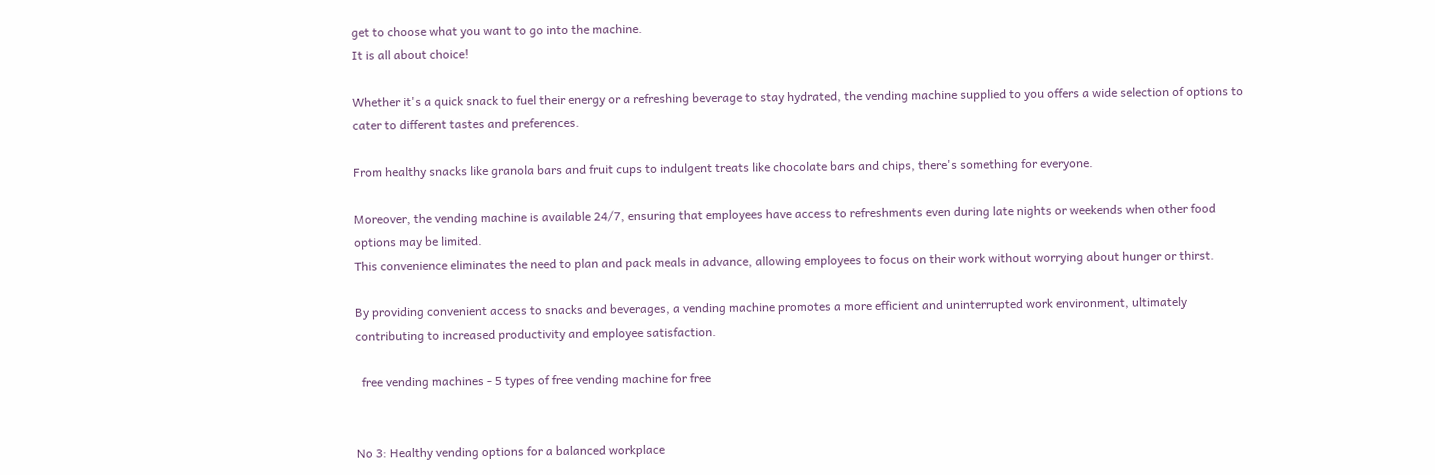get to choose what you want to go into the machine.
It is all about choice!

Whether it's a quick snack to fuel their energy or a refreshing beverage to stay hydrated, the vending machine supplied to you offers a wide selection of options to cater to different tastes and preferences.

From healthy snacks like granola bars and fruit cups to indulgent treats like chocolate bars and chips, there's something for everyone.

Moreover, the vending machine is available 24/7, ensuring that employees have access to refreshments even during late nights or weekends when other food options may be limited.
This convenience eliminates the need to plan and pack meals in advance, allowing employees to focus on their work without worrying about hunger or thirst.

By providing convenient access to snacks and beverages, a vending machine promotes a more efficient and uninterrupted work environment, ultimately contributing to increased productivity and employee satisfaction.

  free vending machines - 5 types of free vending machine for free


No 3: Healthy vending options for a balanced workplace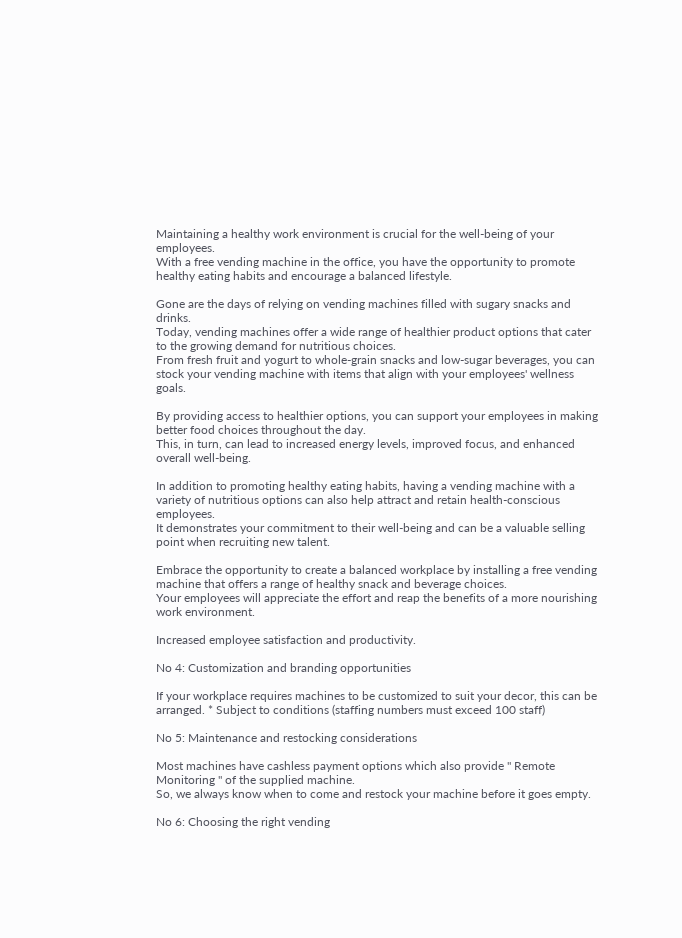Maintaining a healthy work environment is crucial for the well-being of your employees.
With a free vending machine in the office, you have the opportunity to promote healthy eating habits and encourage a balanced lifestyle.

Gone are the days of relying on vending machines filled with sugary snacks and drinks.
Today, vending machines offer a wide range of healthier product options that cater to the growing demand for nutritious choices.
From fresh fruit and yogurt to whole-grain snacks and low-sugar beverages, you can stock your vending machine with items that align with your employees' wellness goals.

By providing access to healthier options, you can support your employees in making better food choices throughout the day.
This, in turn, can lead to increased energy levels, improved focus, and enhanced overall well-being.

In addition to promoting healthy eating habits, having a vending machine with a variety of nutritious options can also help attract and retain health-conscious employees.
It demonstrates your commitment to their well-being and can be a valuable selling point when recruiting new talent.

Embrace the opportunity to create a balanced workplace by installing a free vending machine that offers a range of healthy snack and beverage choices.
Your employees will appreciate the effort and reap the benefits of a more nourishing work environment.

Increased employee satisfaction and productivity.

No 4: Customization and branding opportunities

If your workplace requires machines to be customized to suit your decor, this can be arranged. * Subject to conditions (staffing numbers must exceed 100 staff)

No 5: Maintenance and restocking considerations

Most machines have cashless payment options which also provide " Remote Monitoring " of the supplied machine.
So, we always know when to come and restock your machine before it goes empty.

No 6: Choosing the right vending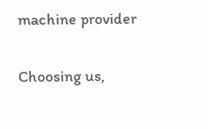machine provider

Choosing us,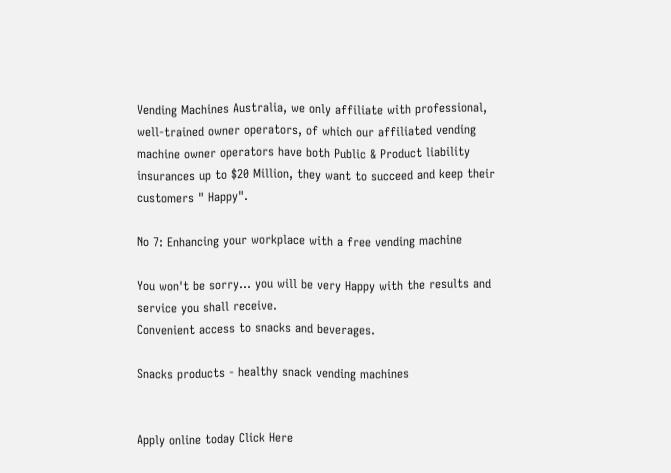Vending Machines Australia, we only affiliate with professional, well-trained owner operators, of which our affiliated vending machine owner operators have both Public & Product liability insurances up to $20 Million, they want to succeed and keep their customers " Happy".

No 7: Enhancing your workplace with a free vending machine

You won't be sorry... you will be very Happy with the results and service you shall receive.
Convenient access to snacks and beverages.

Snacks products - healthy snack vending machines


Apply online today Click Here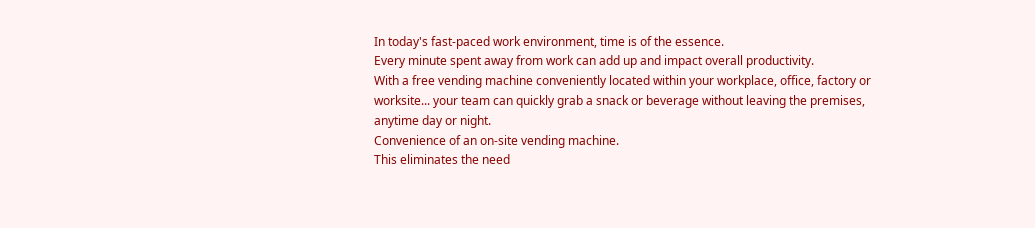In today's fast-paced work environment, time is of the essence.
Every minute spent away from work can add up and impact overall productivity.
With a free vending machine conveniently located within your workplace, office, factory or worksite... your team can quickly grab a snack or beverage without leaving the premises, anytime day or night.
Convenience of an on-site vending machine.
This eliminates the need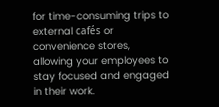for time-consuming trips to external cafés or convenience stores, allowing your employees to stay focused and engaged in their work.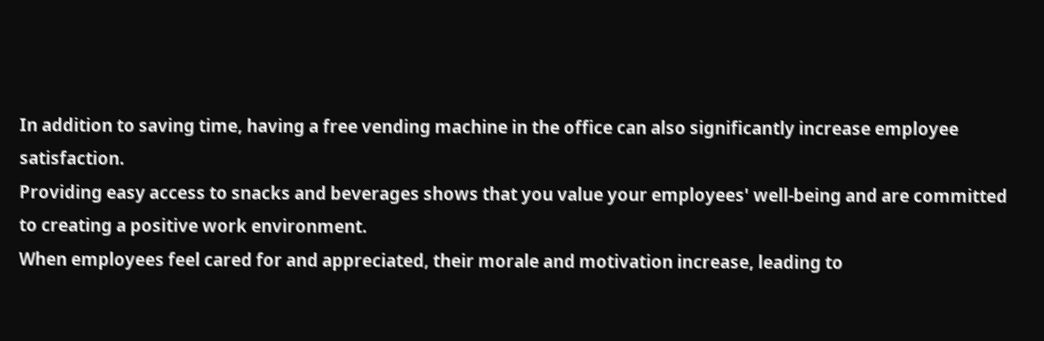In addition to saving time, having a free vending machine in the office can also significantly increase employee satisfaction.
Providing easy access to snacks and beverages shows that you value your employees' well-being and are committed to creating a positive work environment.
When employees feel cared for and appreciated, their morale and motivation increase, leading to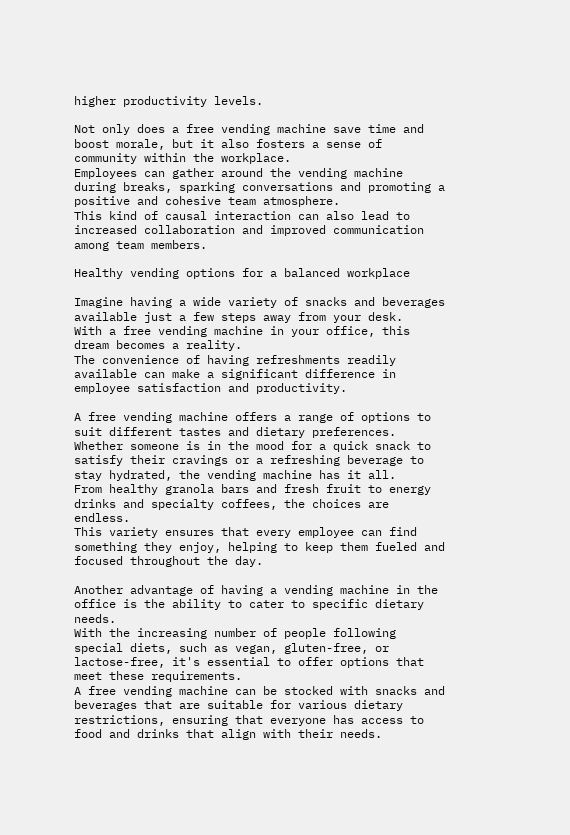higher productivity levels.

Not only does a free vending machine save time and boost morale, but it also fosters a sense of community within the workplace.
Employees can gather around the vending machine during breaks, sparking conversations and promoting a positive and cohesive team atmosphere.
This kind of causal interaction can also lead to increased collaboration and improved communication among team members.

Healthy vending options for a balanced workplace

Imagine having a wide variety of snacks and beverages available just a few steps away from your desk.
With a free vending machine in your office, this dream becomes a reality.
The convenience of having refreshments readily available can make a significant difference in employee satisfaction and productivity.

A free vending machine offers a range of options to suit different tastes and dietary preferences.
Whether someone is in the mood for a quick snack to satisfy their cravings or a refreshing beverage to stay hydrated, the vending machine has it all.
From healthy granola bars and fresh fruit to energy drinks and specialty coffees, the choices are endless.
This variety ensures that every employee can find something they enjoy, helping to keep them fueled and focused throughout the day.

Another advantage of having a vending machine in the office is the ability to cater to specific dietary needs.
With the increasing number of people following special diets, such as vegan, gluten-free, or lactose-free, it's essential to offer options that meet these requirements.
A free vending machine can be stocked with snacks and beverages that are suitable for various dietary restrictions, ensuring that everyone has access to food and drinks that align with their needs.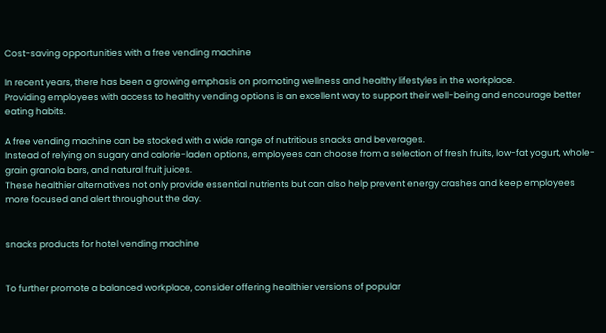Cost-saving opportunities with a free vending machine

In recent years, there has been a growing emphasis on promoting wellness and healthy lifestyles in the workplace.
Providing employees with access to healthy vending options is an excellent way to support their well-being and encourage better eating habits.

A free vending machine can be stocked with a wide range of nutritious snacks and beverages.
Instead of relying on sugary and calorie-laden options, employees can choose from a selection of fresh fruits, low-fat yogurt, whole-grain granola bars, and natural fruit juices.
These healthier alternatives not only provide essential nutrients but can also help prevent energy crashes and keep employees more focused and alert throughout the day.


snacks products for hotel vending machine


To further promote a balanced workplace, consider offering healthier versions of popular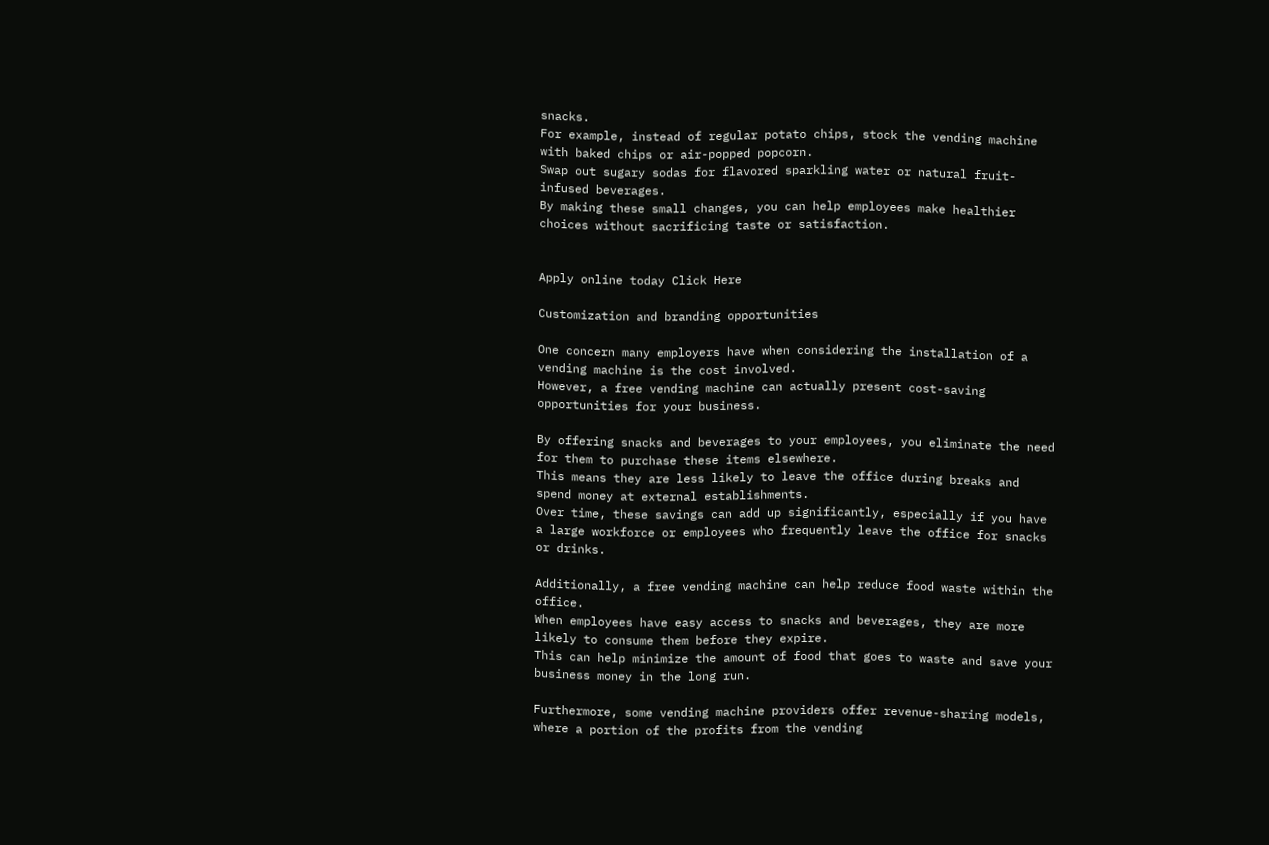snacks.
For example, instead of regular potato chips, stock the vending machine with baked chips or air-popped popcorn.
Swap out sugary sodas for flavored sparkling water or natural fruit-infused beverages.
By making these small changes, you can help employees make healthier choices without sacrificing taste or satisfaction.


Apply online today Click Here

Customization and branding opportunities

One concern many employers have when considering the installation of a vending machine is the cost involved.
However, a free vending machine can actually present cost-saving opportunities for your business.

By offering snacks and beverages to your employees, you eliminate the need for them to purchase these items elsewhere.
This means they are less likely to leave the office during breaks and spend money at external establishments.
Over time, these savings can add up significantly, especially if you have a large workforce or employees who frequently leave the office for snacks or drinks.

Additionally, a free vending machine can help reduce food waste within the office.
When employees have easy access to snacks and beverages, they are more likely to consume them before they expire.
This can help minimize the amount of food that goes to waste and save your business money in the long run.

Furthermore, some vending machine providers offer revenue-sharing models, where a portion of the profits from the vending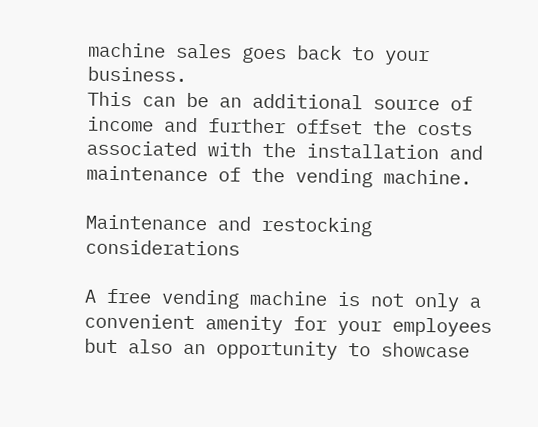machine sales goes back to your business.
This can be an additional source of income and further offset the costs associated with the installation and maintenance of the vending machine.

Maintenance and restocking considerations

A free vending machine is not only a convenient amenity for your employees but also an opportunity to showcase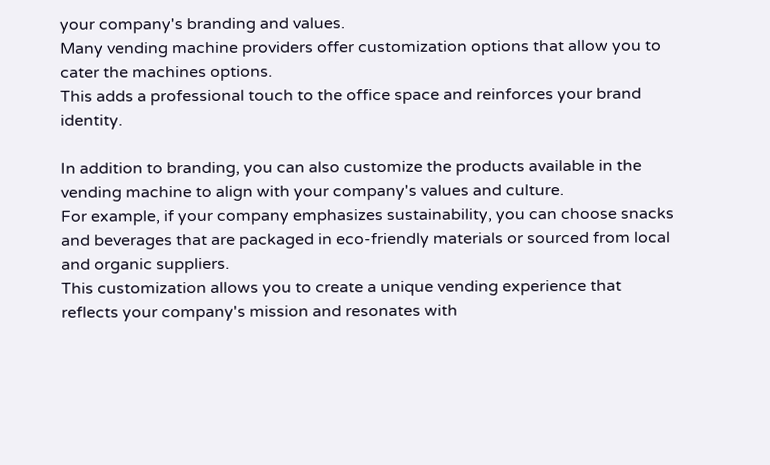your company's branding and values.
Many vending machine providers offer customization options that allow you to cater the machines options.
This adds a professional touch to the office space and reinforces your brand identity.

In addition to branding, you can also customize the products available in the vending machine to align with your company's values and culture.
For example, if your company emphasizes sustainability, you can choose snacks and beverages that are packaged in eco-friendly materials or sourced from local and organic suppliers.
This customization allows you to create a unique vending experience that reflects your company's mission and resonates with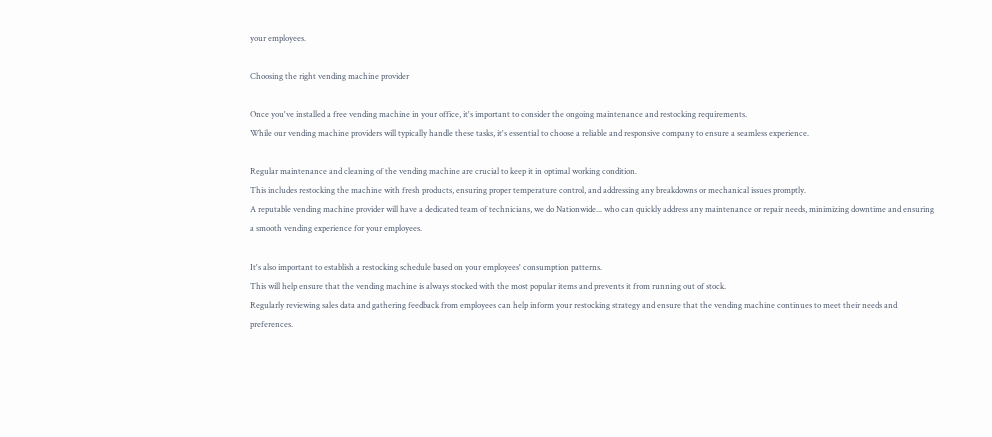your employees.

Choosing the right vending machine provider

Once you've installed a free vending machine in your office, it's important to consider the ongoing maintenance and restocking requirements.
While our vending machine providers will typically handle these tasks, it's essential to choose a reliable and responsive company to ensure a seamless experience.

Regular maintenance and cleaning of the vending machine are crucial to keep it in optimal working condition.
This includes restocking the machine with fresh products, ensuring proper temperature control, and addressing any breakdowns or mechanical issues promptly.
A reputable vending machine provider will have a dedicated team of technicians, we do Nationwide... who can quickly address any maintenance or repair needs, minimizing downtime and ensuring a smooth vending experience for your employees.

It's also important to establish a restocking schedule based on your employees' consumption patterns.
This will help ensure that the vending machine is always stocked with the most popular items and prevents it from running out of stock.
Regularly reviewing sales data and gathering feedback from employees can help inform your restocking strategy and ensure that the vending machine continues to meet their needs and preferences.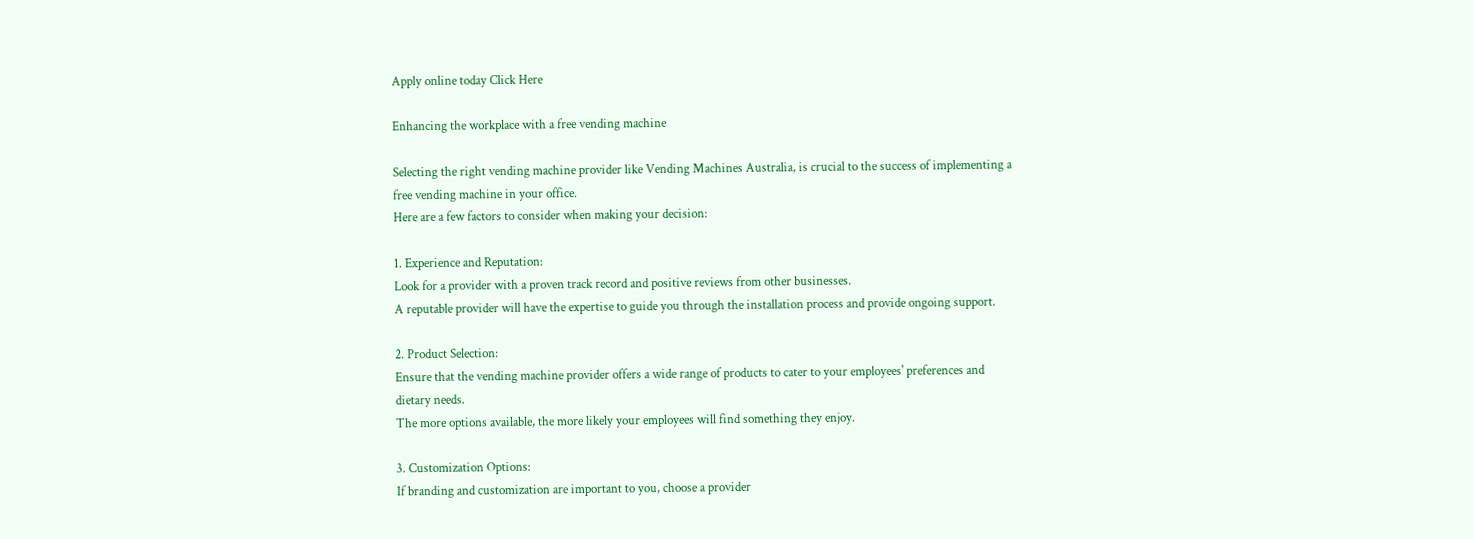Apply online today Click Here

Enhancing the workplace with a free vending machine

Selecting the right vending machine provider like Vending Machines Australia, is crucial to the success of implementing a free vending machine in your office.
Here are a few factors to consider when making your decision:

1. Experience and Reputation:
Look for a provider with a proven track record and positive reviews from other businesses.
A reputable provider will have the expertise to guide you through the installation process and provide ongoing support.

2. Product Selection:
Ensure that the vending machine provider offers a wide range of products to cater to your employees' preferences and dietary needs.
The more options available, the more likely your employees will find something they enjoy.

3. Customization Options:
If branding and customization are important to you, choose a provider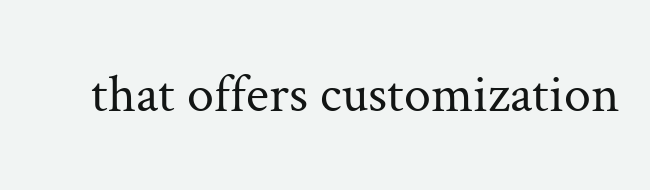that offers customization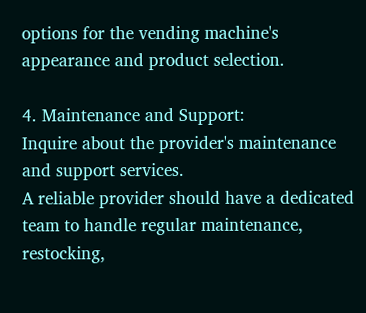options for the vending machine's appearance and product selection.

4. Maintenance and Support:
Inquire about the provider's maintenance and support services.
A reliable provider should have a dedicated team to handle regular maintenance, restocking,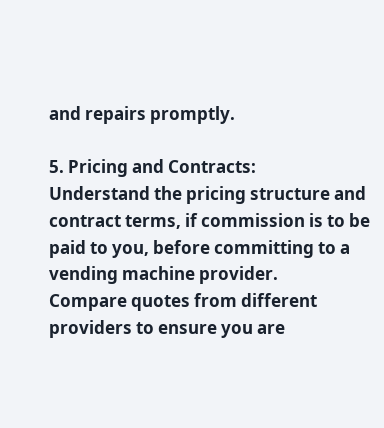and repairs promptly.

5. Pricing and Contracts:
Understand the pricing structure and contract terms, if commission is to be paid to you, before committing to a vending machine provider.
Compare quotes from different providers to ensure you are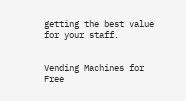getting the best value for your staff.


Vending Machines for Free